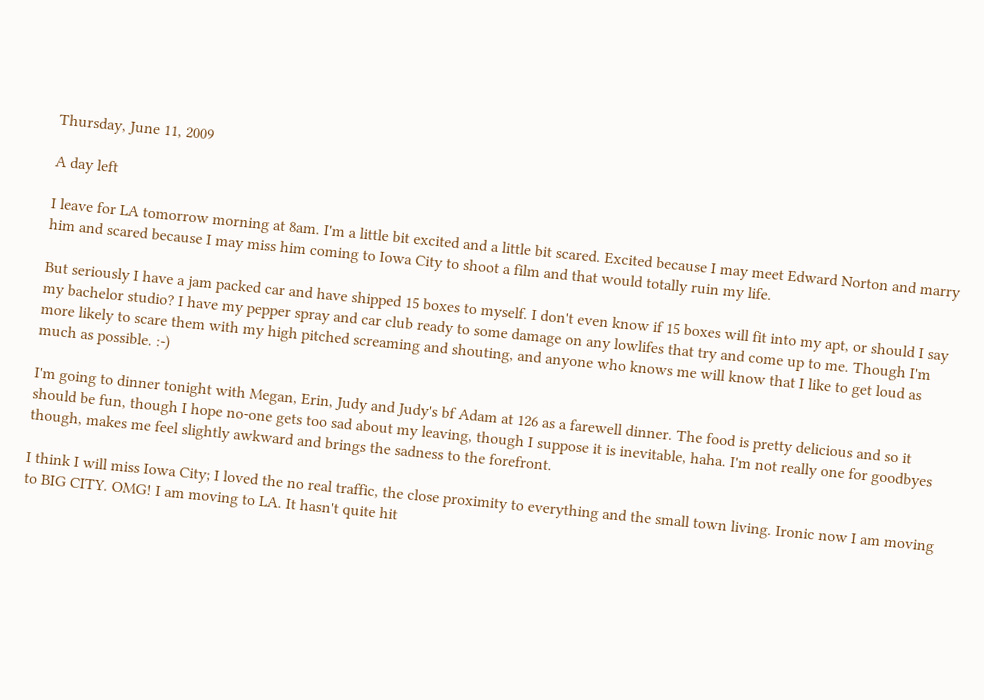Thursday, June 11, 2009

A day left

I leave for LA tomorrow morning at 8am. I'm a little bit excited and a little bit scared. Excited because I may meet Edward Norton and marry him and scared because I may miss him coming to Iowa City to shoot a film and that would totally ruin my life.

But seriously I have a jam packed car and have shipped 15 boxes to myself. I don't even know if 15 boxes will fit into my apt, or should I say my bachelor studio? I have my pepper spray and car club ready to some damage on any lowlifes that try and come up to me. Though I'm more likely to scare them with my high pitched screaming and shouting, and anyone who knows me will know that I like to get loud as much as possible. :-)

I'm going to dinner tonight with Megan, Erin, Judy and Judy's bf Adam at 126 as a farewell dinner. The food is pretty delicious and so it should be fun, though I hope no-one gets too sad about my leaving, though I suppose it is inevitable, haha. I'm not really one for goodbyes though, makes me feel slightly awkward and brings the sadness to the forefront.

I think I will miss Iowa City; I loved the no real traffic, the close proximity to everything and the small town living. Ironic now I am moving to BIG CITY. OMG! I am moving to LA. It hasn't quite hit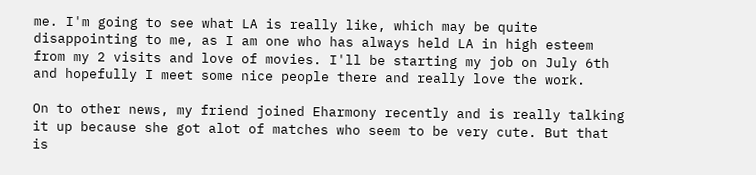me. I'm going to see what LA is really like, which may be quite disappointing to me, as I am one who has always held LA in high esteem from my 2 visits and love of movies. I'll be starting my job on July 6th and hopefully I meet some nice people there and really love the work.

On to other news, my friend joined Eharmony recently and is really talking it up because she got alot of matches who seem to be very cute. But that is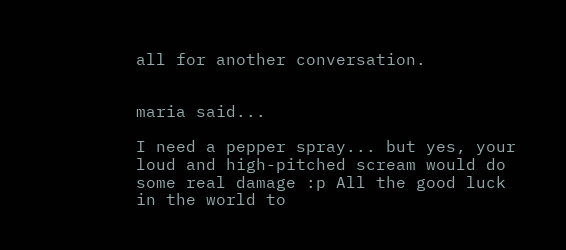all for another conversation.


maria said...

I need a pepper spray... but yes, your loud and high-pitched scream would do some real damage :p All the good luck in the world to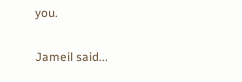you.

Jameil said...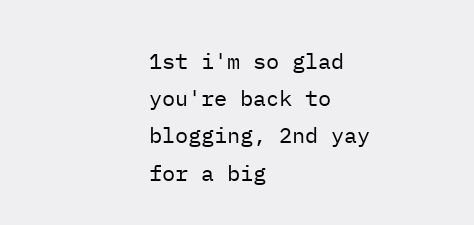1st i'm so glad you're back to blogging, 2nd yay for a big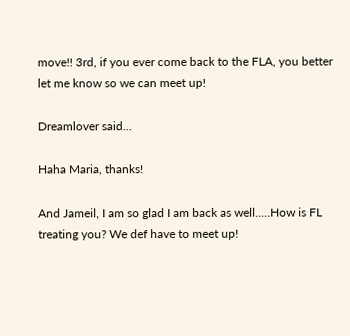move!! 3rd, if you ever come back to the FLA, you better let me know so we can meet up!

Dreamlover said...

Haha Maria, thanks!

And Jameil, I am so glad I am back as well.....How is FL treating you? We def have to meet up!